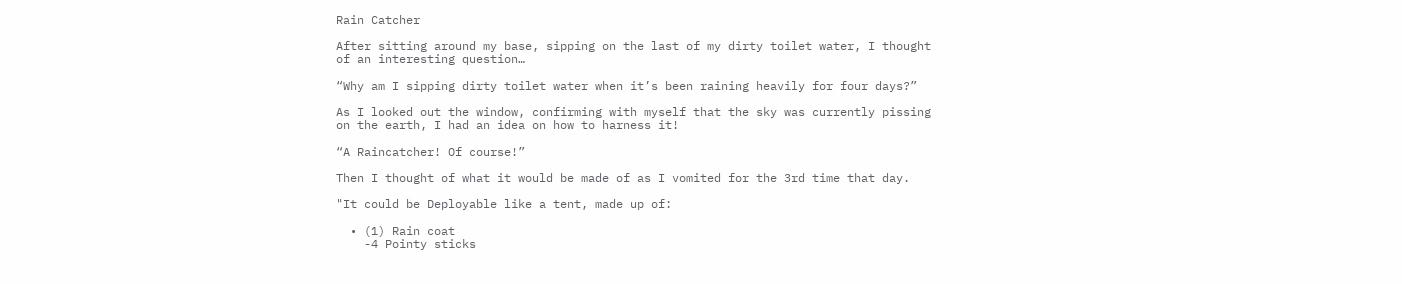Rain Catcher

After sitting around my base, sipping on the last of my dirty toilet water, I thought of an interesting question…

“Why am I sipping dirty toilet water when it’s been raining heavily for four days?”

As I looked out the window, confirming with myself that the sky was currently pissing on the earth, I had an idea on how to harness it!

“A Raincatcher! Of course!”

Then I thought of what it would be made of as I vomited for the 3rd time that day.

"It could be Deployable like a tent, made up of:

  • (1) Rain coat
    -4 Pointy sticks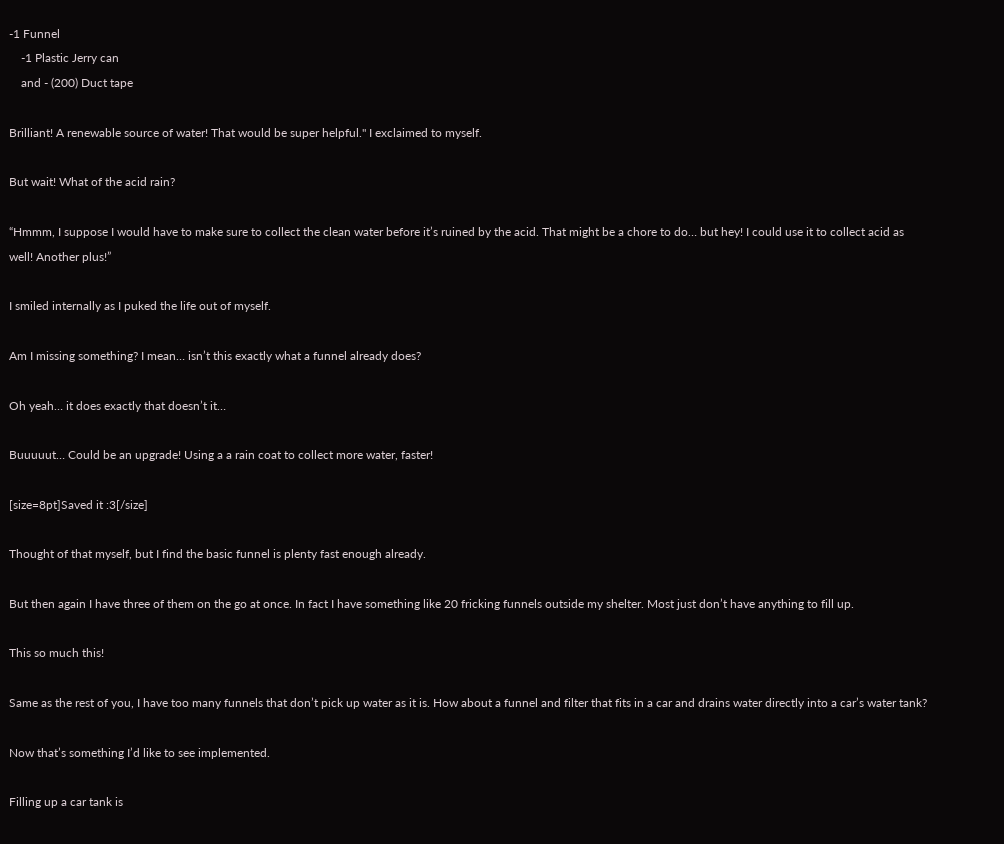-1 Funnel
    -1 Plastic Jerry can
    and - (200) Duct tape

Brilliant! A renewable source of water! That would be super helpful." I exclaimed to myself.

But wait! What of the acid rain?

“Hmmm, I suppose I would have to make sure to collect the clean water before it’s ruined by the acid. That might be a chore to do… but hey! I could use it to collect acid as well! Another plus!”

I smiled internally as I puked the life out of myself.

Am I missing something? I mean… isn’t this exactly what a funnel already does?

Oh yeah… it does exactly that doesn’t it…

Buuuuut… Could be an upgrade! Using a a rain coat to collect more water, faster!

[size=8pt]Saved it :3[/size]

Thought of that myself, but I find the basic funnel is plenty fast enough already.

But then again I have three of them on the go at once. In fact I have something like 20 fricking funnels outside my shelter. Most just don’t have anything to fill up.

This so much this!

Same as the rest of you, I have too many funnels that don’t pick up water as it is. How about a funnel and filter that fits in a car and drains water directly into a car’s water tank?

Now that’s something I’d like to see implemented.

Filling up a car tank is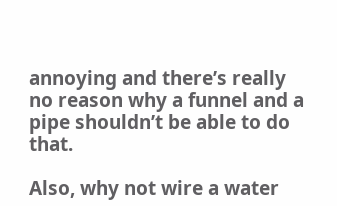annoying and there’s really no reason why a funnel and a pipe shouldn’t be able to do that.

Also, why not wire a water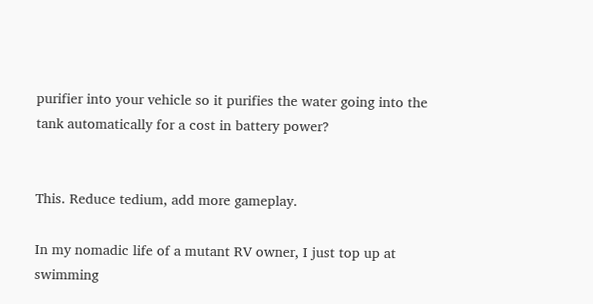purifier into your vehicle so it purifies the water going into the tank automatically for a cost in battery power?


This. Reduce tedium, add more gameplay.

In my nomadic life of a mutant RV owner, I just top up at swimming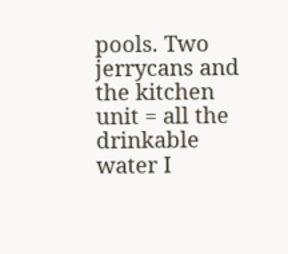pools. Two jerrycans and the kitchen unit = all the drinkable water I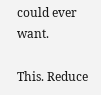could ever want.

This. Reduce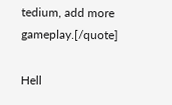tedium, add more gameplay.[/quote]

Hell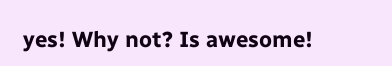yes! Why not? Is awesome!